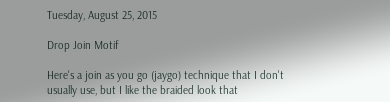Tuesday, August 25, 2015

Drop Join Motif

Here's a join as you go (jaygo) technique that I don't usually use, but I like the braided look that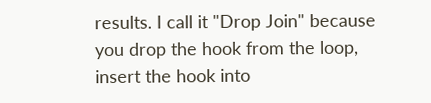results. I call it "Drop Join" because you drop the hook from the loop, insert the hook into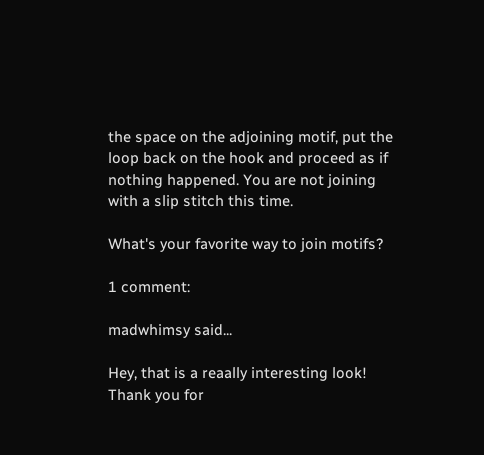the space on the adjoining motif, put the loop back on the hook and proceed as if nothing happened. You are not joining with a slip stitch this time.

What's your favorite way to join motifs?

1 comment:

madwhimsy said...

Hey, that is a reaally interesting look! Thank you for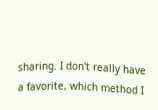sharing. I don't really have a favorite, which method I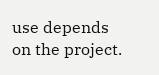use depends on the project.